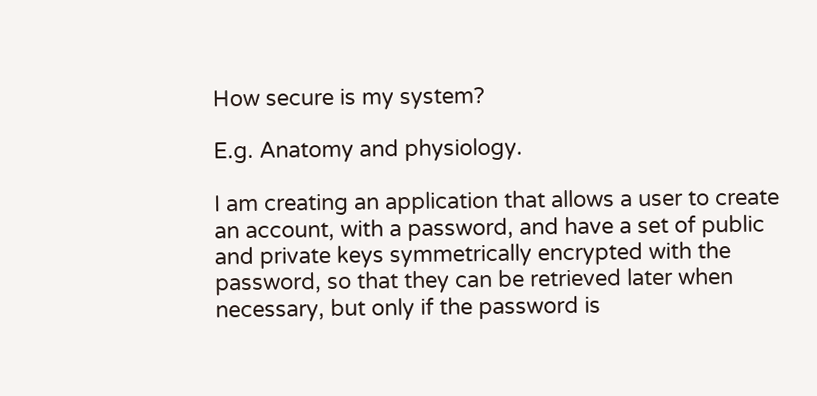How secure is my system?

E.g. Anatomy and physiology.

I am creating an application that allows a user to create an account, with a password, and have a set of public and private keys symmetrically encrypted with the password, so that they can be retrieved later when necessary, but only if the password is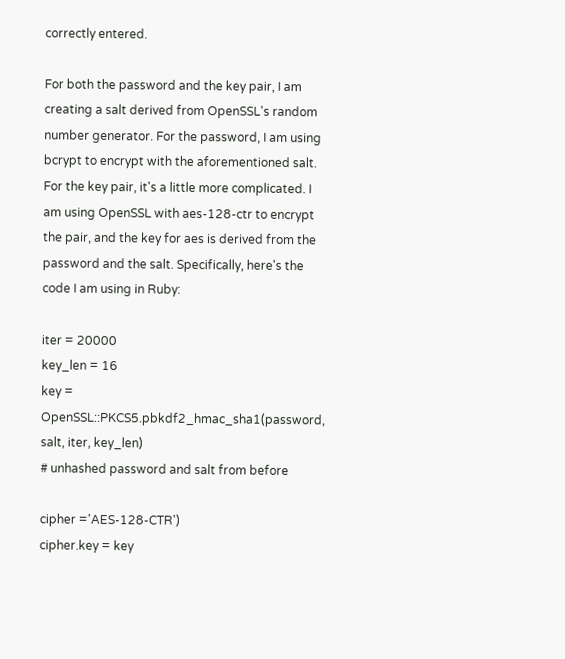correctly entered.

For both the password and the key pair, I am creating a salt derived from OpenSSL's random number generator. For the password, I am using bcrypt to encrypt with the aforementioned salt. For the key pair, it's a little more complicated. I am using OpenSSL with aes-128-ctr to encrypt the pair, and the key for aes is derived from the password and the salt. Specifically, here's the code I am using in Ruby:

iter = 20000
key_len = 16
key = OpenSSL::PKCS5.pbkdf2_hmac_sha1(password, salt, iter, key_len)
# unhashed password and salt from before

cipher ='AES-128-CTR')
cipher.key = key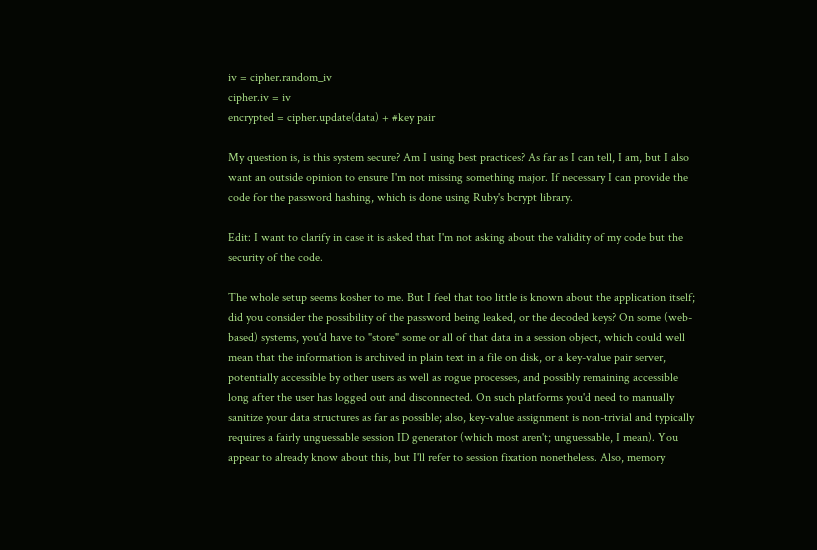iv = cipher.random_iv
cipher.iv = iv
encrypted = cipher.update(data) + #key pair

My question is, is this system secure? Am I using best practices? As far as I can tell, I am, but I also want an outside opinion to ensure I'm not missing something major. If necessary I can provide the code for the password hashing, which is done using Ruby's bcrypt library.

Edit: I want to clarify in case it is asked that I'm not asking about the validity of my code but the security of the code.

The whole setup seems kosher to me. But I feel that too little is known about the application itself; did you consider the possibility of the password being leaked, or the decoded keys? On some (web-based) systems, you'd have to "store" some or all of that data in a session object, which could well mean that the information is archived in plain text in a file on disk, or a key-value pair server, potentially accessible by other users as well as rogue processes, and possibly remaining accessible long after the user has logged out and disconnected. On such platforms you'd need to manually sanitize your data structures as far as possible; also, key-value assignment is non-trivial and typically requires a fairly unguessable session ID generator (which most aren't; unguessable, I mean). You appear to already know about this, but I'll refer to session fixation nonetheless. Also, memory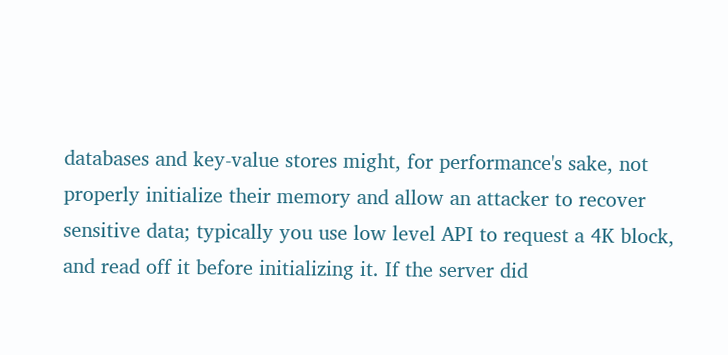databases and key-value stores might, for performance's sake, not properly initialize their memory and allow an attacker to recover sensitive data; typically you use low level API to request a 4K block, and read off it before initializing it. If the server did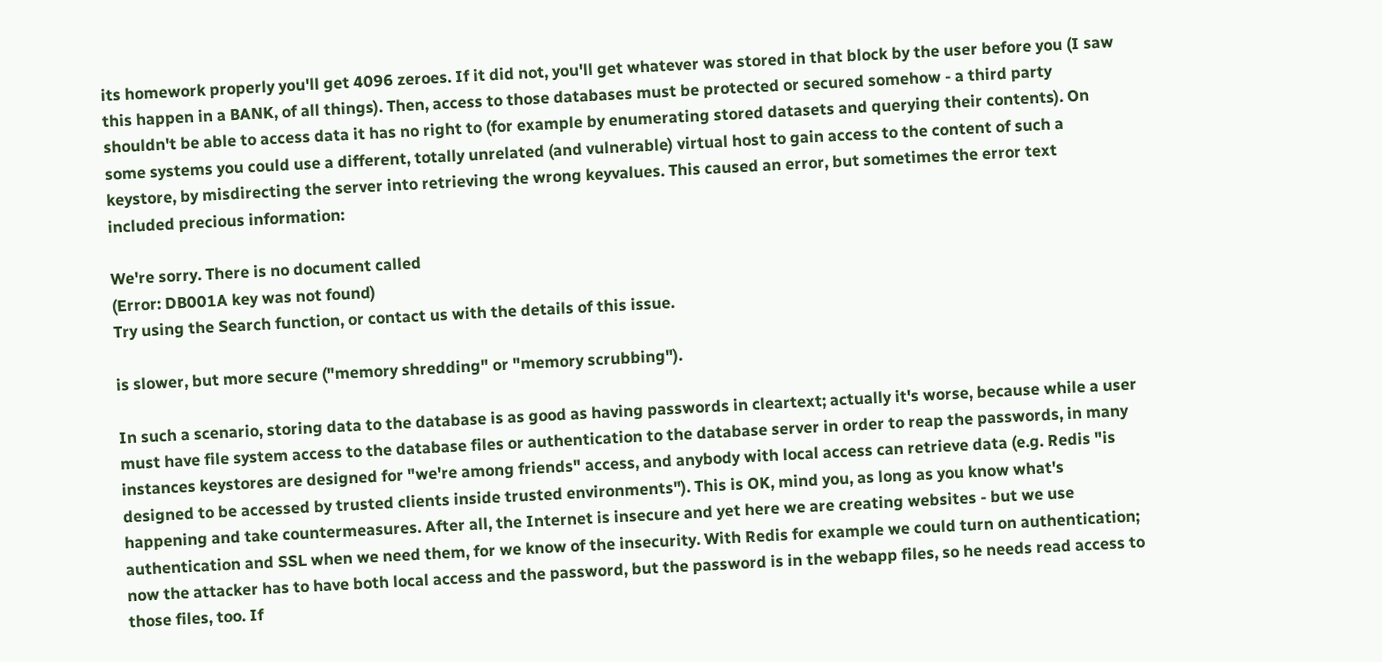its homework properly you'll get 4096 zeroes. If it did not, you'll get whatever was stored in that block by the user before you (I saw this happen in a BANK, of all things). Then, access to those databases must be protected or secured somehow - a third party shouldn't be able to access data it has no right to (for example by enumerating stored datasets and querying their contents). On some systems you could use a different, totally unrelated (and vulnerable) virtual host to gain access to the content of such a keystore, by misdirecting the server into retrieving the wrong keyvalues. This caused an error, but sometimes the error text included precious information:

We're sorry. There is no document called
(Error: DB001A key was not found)
Try using the Search function, or contact us with the details of this issue.

is slower, but more secure ("memory shredding" or "memory scrubbing").

In such a scenario, storing data to the database is as good as having passwords in cleartext; actually it's worse, because while a user must have file system access to the database files or authentication to the database server in order to reap the passwords, in many instances keystores are designed for "we're among friends" access, and anybody with local access can retrieve data (e.g. Redis "is designed to be accessed by trusted clients inside trusted environments"). This is OK, mind you, as long as you know what's happening and take countermeasures. After all, the Internet is insecure and yet here we are creating websites - but we use authentication and SSL when we need them, for we know of the insecurity. With Redis for example we could turn on authentication; now the attacker has to have both local access and the password, but the password is in the webapp files, so he needs read access to those files, too. If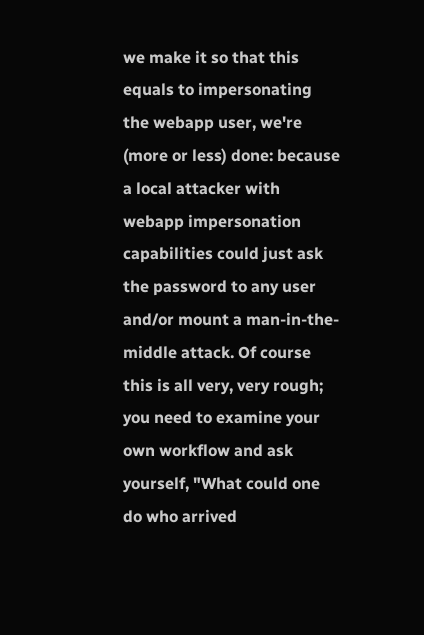we make it so that this equals to impersonating the webapp user, we're (more or less) done: because a local attacker with webapp impersonation capabilities could just ask the password to any user and/or mount a man-in-the-middle attack. Of course this is all very, very rough; you need to examine your own workflow and ask yourself, "What could one do who arrived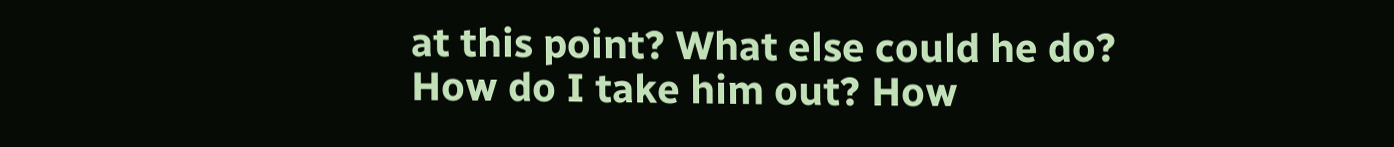at this point? What else could he do? How do I take him out? How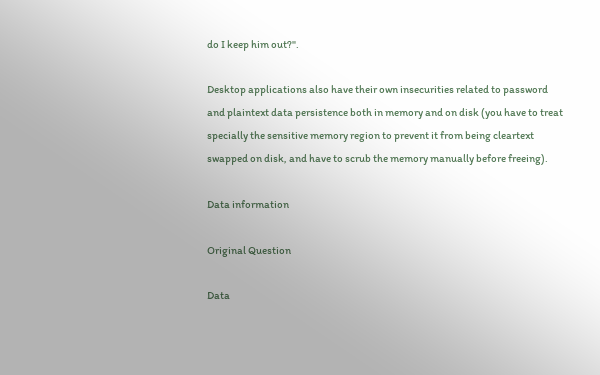do I keep him out?".

Desktop applications also have their own insecurities related to password and plaintext data persistence both in memory and on disk (you have to treat specially the sensitive memory region to prevent it from being cleartext swapped on disk, and have to scrub the memory manually before freeing).

Data information

Original Question

Data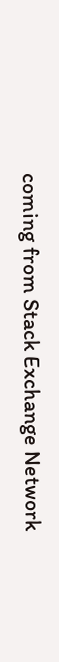coming from Stack Exchange Network